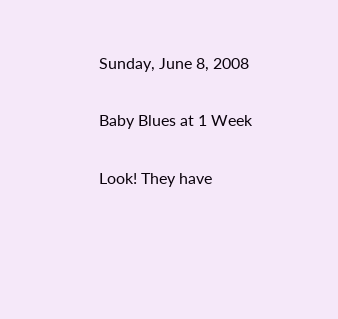Sunday, June 8, 2008

Baby Blues at 1 Week

Look! They have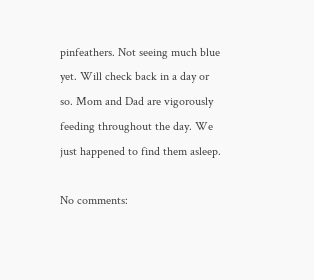pinfeathers. Not seeing much blue yet. Will check back in a day or so. Mom and Dad are vigorously feeding throughout the day. We just happened to find them asleep.

No comments: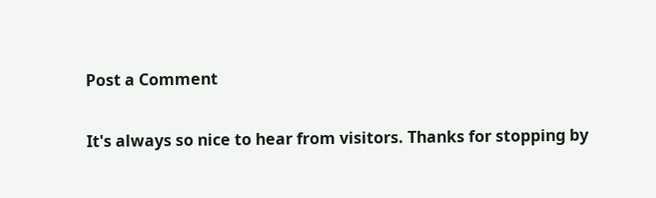Post a Comment

It's always so nice to hear from visitors. Thanks for stopping by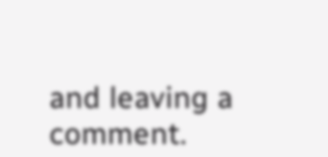and leaving a comment.